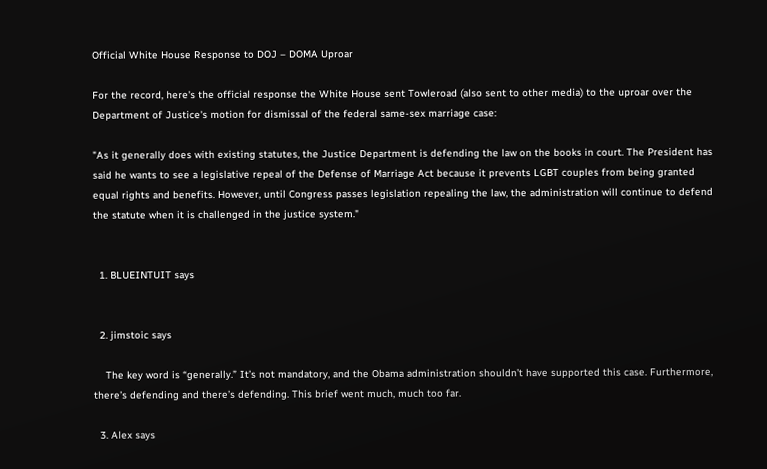Official White House Response to DOJ – DOMA Uproar

For the record, here's the official response the White House sent Towleroad (also sent to other media) to the uproar over the Department of Justice's motion for dismissal of the federal same-sex marriage case:

"As it generally does with existing statutes, the Justice Department is defending the law on the books in court. The President has said he wants to see a legislative repeal of the Defense of Marriage Act because it prevents LGBT couples from being granted equal rights and benefits. However, until Congress passes legislation repealing the law, the administration will continue to defend the statute when it is challenged in the justice system."


  1. BLUEINTUIT says


  2. jimstoic says

    The key word is “generally.” It’s not mandatory, and the Obama administration shouldn’t have supported this case. Furthermore, there’s defending and there’s defending. This brief went much, much too far.

  3. Alex says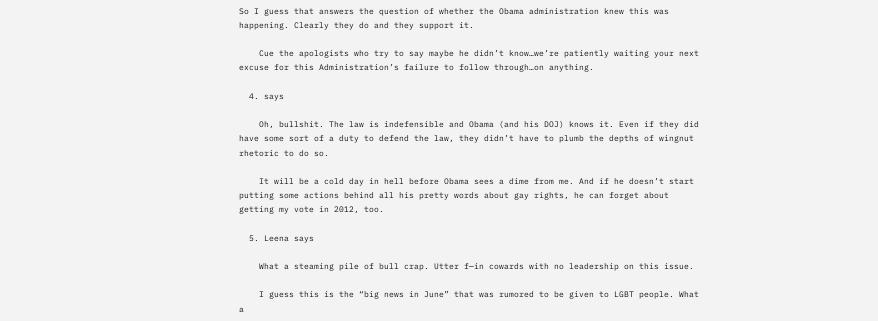So I guess that answers the question of whether the Obama administration knew this was happening. Clearly they do and they support it.

    Cue the apologists who try to say maybe he didn’t know…we’re patiently waiting your next excuse for this Administration’s failure to follow through…on anything.

  4. says

    Oh, bullshit. The law is indefensible and Obama (and his DOJ) knows it. Even if they did have some sort of a duty to defend the law, they didn’t have to plumb the depths of wingnut rhetoric to do so.

    It will be a cold day in hell before Obama sees a dime from me. And if he doesn’t start putting some actions behind all his pretty words about gay rights, he can forget about getting my vote in 2012, too.

  5. Leena says

    What a steaming pile of bull crap. Utter f—in cowards with no leadership on this issue.

    I guess this is the “big news in June” that was rumored to be given to LGBT people. What a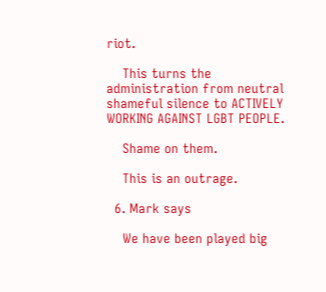riot.

    This turns the administration from neutral shameful silence to ACTIVELY WORKING AGAINST LGBT PEOPLE.

    Shame on them.

    This is an outrage.

  6. Mark says

    We have been played big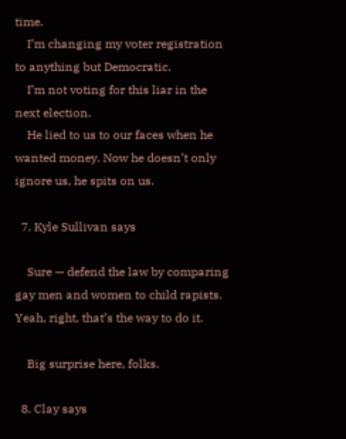time.
    I’m changing my voter registration to anything but Democratic.
    I’m not voting for this liar in the next election.
    He lied to us to our faces when he wanted money. Now he doesn’t only ignore us, he spits on us.

  7. Kyle Sullivan says

    Sure — defend the law by comparing gay men and women to child rapists. Yeah, right, that’s the way to do it.

    Big surprise here, folks.

  8. Clay says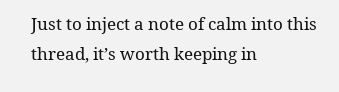Just to inject a note of calm into this thread, it’s worth keeping in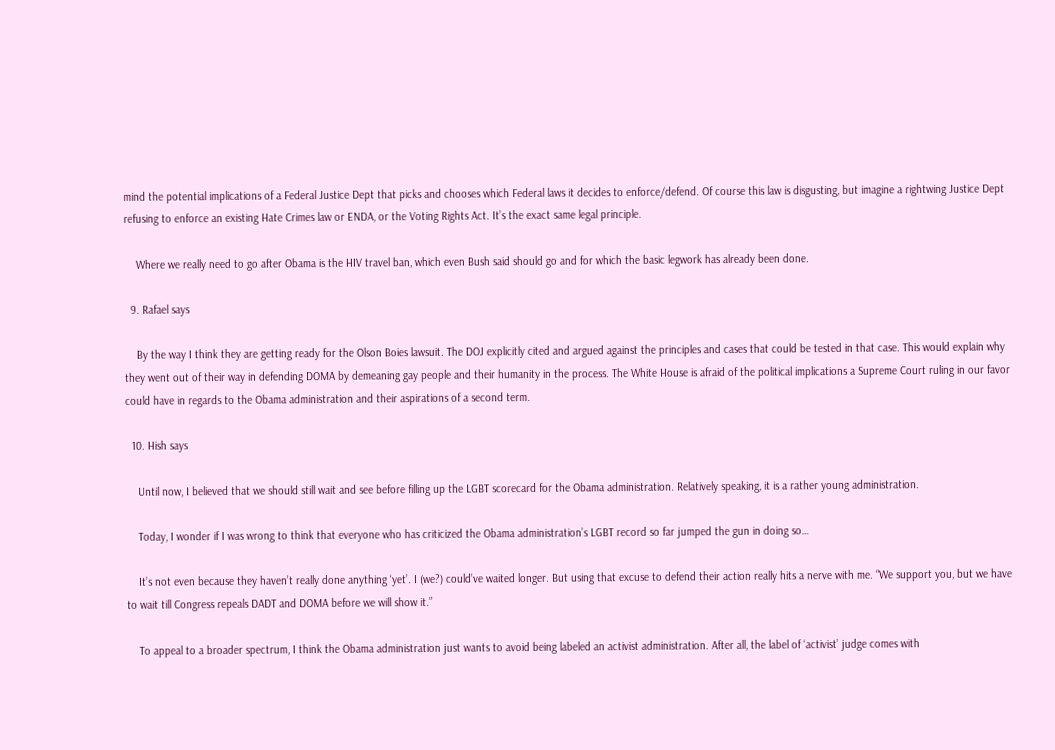mind the potential implications of a Federal Justice Dept that picks and chooses which Federal laws it decides to enforce/defend. Of course this law is disgusting, but imagine a rightwing Justice Dept refusing to enforce an existing Hate Crimes law or ENDA, or the Voting Rights Act. It’s the exact same legal principle.

    Where we really need to go after Obama is the HIV travel ban, which even Bush said should go and for which the basic legwork has already been done.

  9. Rafael says

    By the way I think they are getting ready for the Olson Boies lawsuit. The DOJ explicitly cited and argued against the principles and cases that could be tested in that case. This would explain why they went out of their way in defending DOMA by demeaning gay people and their humanity in the process. The White House is afraid of the political implications a Supreme Court ruling in our favor could have in regards to the Obama administration and their aspirations of a second term.

  10. Hish says

    Until now, I believed that we should still wait and see before filling up the LGBT scorecard for the Obama administration. Relatively speaking, it is a rather young administration.

    Today, I wonder if I was wrong to think that everyone who has criticized the Obama administration’s LGBT record so far jumped the gun in doing so…

    It’s not even because they haven’t really done anything ‘yet’. I (we?) could’ve waited longer. But using that excuse to defend their action really hits a nerve with me. “We support you, but we have to wait till Congress repeals DADT and DOMA before we will show it.”

    To appeal to a broader spectrum, I think the Obama administration just wants to avoid being labeled an activist administration. After all, the label of ‘activist’ judge comes with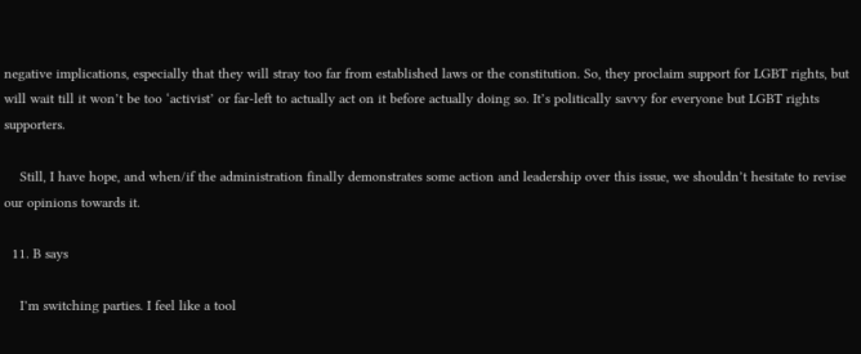negative implications, especially that they will stray too far from established laws or the constitution. So, they proclaim support for LGBT rights, but will wait till it won’t be too ‘activist’ or far-left to actually act on it before actually doing so. It’s politically savvy for everyone but LGBT rights supporters.

    Still, I have hope, and when/if the administration finally demonstrates some action and leadership over this issue, we shouldn’t hesitate to revise our opinions towards it.

  11. B says

    I’m switching parties. I feel like a tool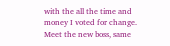with the all the time and money I voted for change. Meet the new boss, same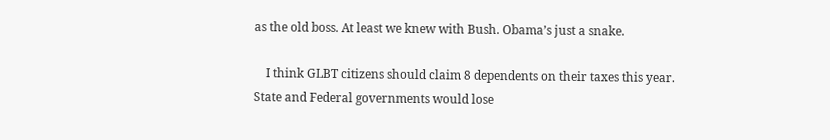as the old boss. At least we knew with Bush. Obama’s just a snake.

    I think GLBT citizens should claim 8 dependents on their taxes this year. State and Federal governments would lose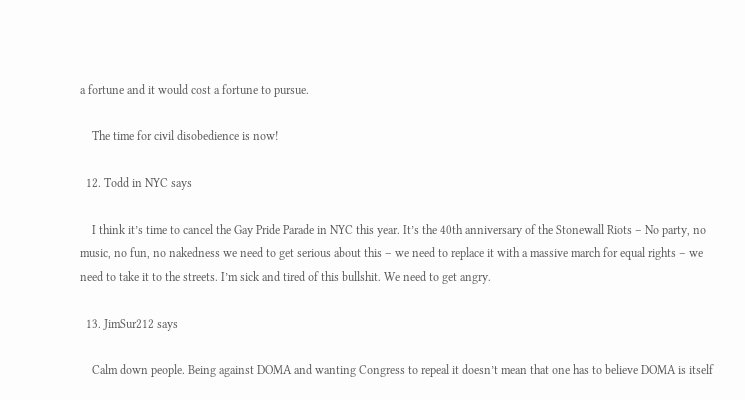a fortune and it would cost a fortune to pursue.

    The time for civil disobedience is now!

  12. Todd in NYC says

    I think it’s time to cancel the Gay Pride Parade in NYC this year. It’s the 40th anniversary of the Stonewall Riots – No party, no music, no fun, no nakedness we need to get serious about this – we need to replace it with a massive march for equal rights – we need to take it to the streets. I’m sick and tired of this bullshit. We need to get angry.

  13. JimSur212 says

    Calm down people. Being against DOMA and wanting Congress to repeal it doesn’t mean that one has to believe DOMA is itself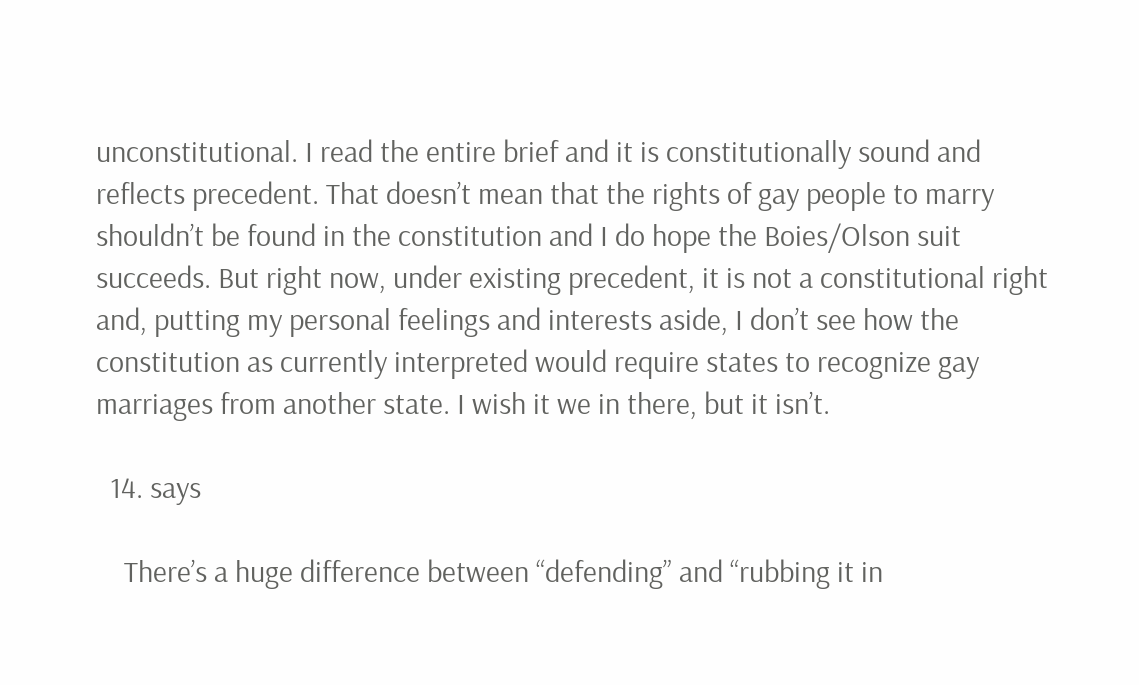unconstitutional. I read the entire brief and it is constitutionally sound and reflects precedent. That doesn’t mean that the rights of gay people to marry shouldn’t be found in the constitution and I do hope the Boies/Olson suit succeeds. But right now, under existing precedent, it is not a constitutional right and, putting my personal feelings and interests aside, I don’t see how the constitution as currently interpreted would require states to recognize gay marriages from another state. I wish it we in there, but it isn’t.

  14. says

    There’s a huge difference between “defending” and “rubbing it in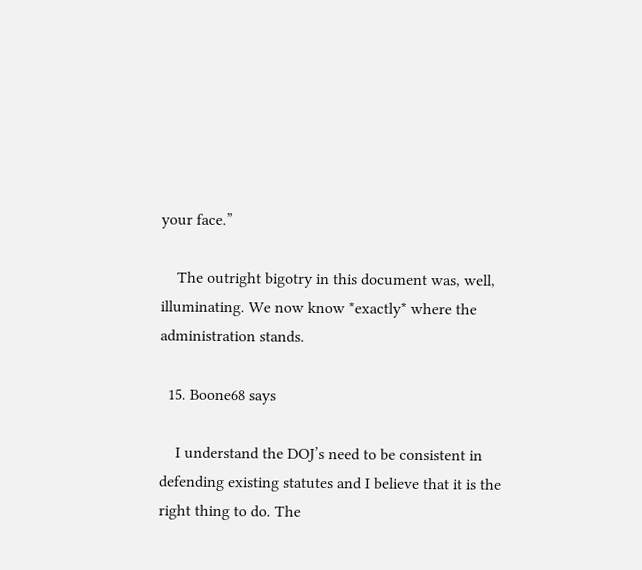your face.”

    The outright bigotry in this document was, well, illuminating. We now know *exactly* where the administration stands.

  15. Boone68 says

    I understand the DOJ’s need to be consistent in defending existing statutes and I believe that it is the right thing to do. The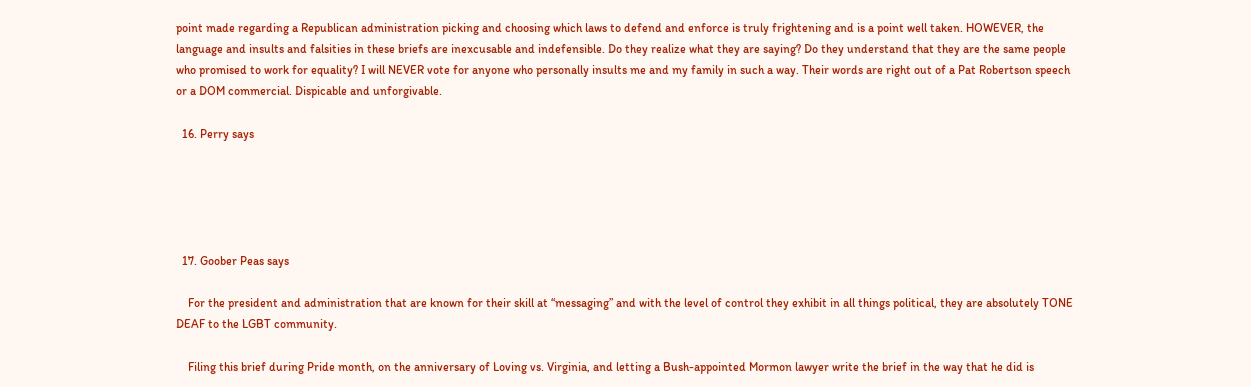point made regarding a Republican administration picking and choosing which laws to defend and enforce is truly frightening and is a point well taken. HOWEVER, the language and insults and falsities in these briefs are inexcusable and indefensible. Do they realize what they are saying? Do they understand that they are the same people who promised to work for equality? I will NEVER vote for anyone who personally insults me and my family in such a way. Their words are right out of a Pat Robertson speech or a DOM commercial. Dispicable and unforgivable.

  16. Perry says





  17. Goober Peas says

    For the president and administration that are known for their skill at “messaging” and with the level of control they exhibit in all things political, they are absolutely TONE DEAF to the LGBT community.

    Filing this brief during Pride month, on the anniversary of Loving vs. Virginia, and letting a Bush-appointed Mormon lawyer write the brief in the way that he did is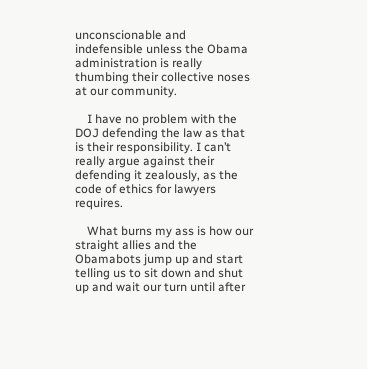unconscionable and indefensible unless the Obama administration is really thumbing their collective noses at our community.

    I have no problem with the DOJ defending the law as that is their responsibility. I can’t really argue against their defending it zealously, as the code of ethics for lawyers requires.

    What burns my ass is how our straight allies and the Obamabots jump up and start telling us to sit down and shut up and wait our turn until after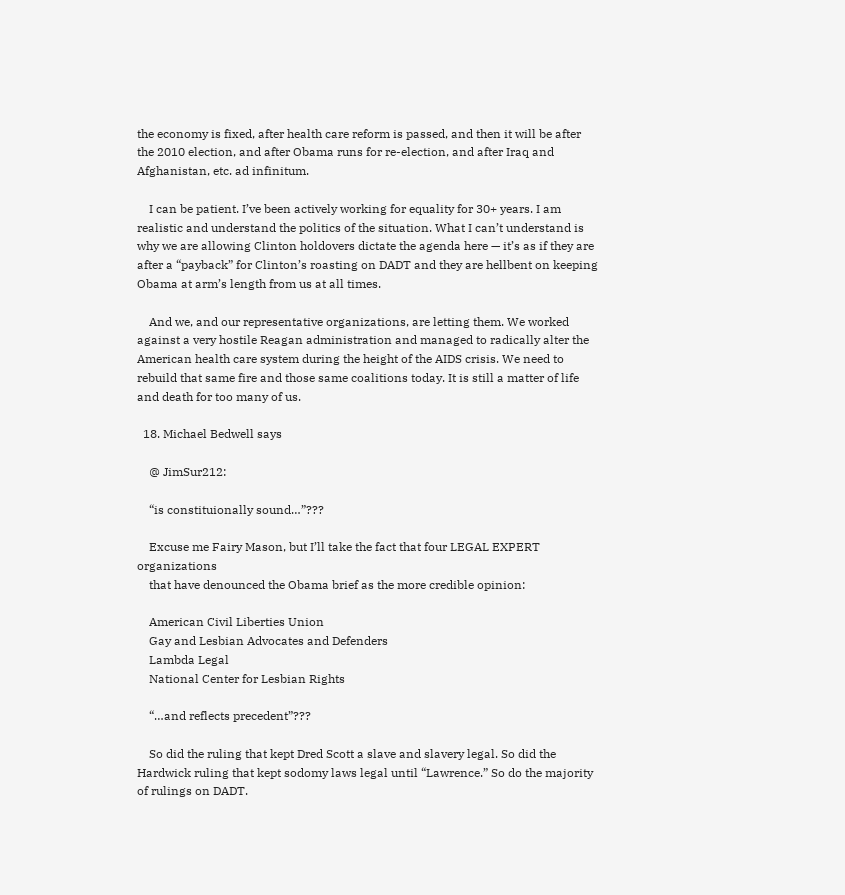the economy is fixed, after health care reform is passed, and then it will be after the 2010 election, and after Obama runs for re-election, and after Iraq and Afghanistan, etc. ad infinitum.

    I can be patient. I’ve been actively working for equality for 30+ years. I am realistic and understand the politics of the situation. What I can’t understand is why we are allowing Clinton holdovers dictate the agenda here — it’s as if they are after a “payback” for Clinton’s roasting on DADT and they are hellbent on keeping Obama at arm’s length from us at all times.

    And we, and our representative organizations, are letting them. We worked against a very hostile Reagan administration and managed to radically alter the American health care system during the height of the AIDS crisis. We need to rebuild that same fire and those same coalitions today. It is still a matter of life and death for too many of us.

  18. Michael Bedwell says

    @ JimSur212:

    “is constituionally sound…”???

    Excuse me Fairy Mason, but I’ll take the fact that four LEGAL EXPERT organizations
    that have denounced the Obama brief as the more credible opinion:

    American Civil Liberties Union
    Gay and Lesbian Advocates and Defenders
    Lambda Legal
    National Center for Lesbian Rights

    “…and reflects precedent”???

    So did the ruling that kept Dred Scott a slave and slavery legal. So did the Hardwick ruling that kept sodomy laws legal until “Lawrence.” So do the majority of rulings on DADT.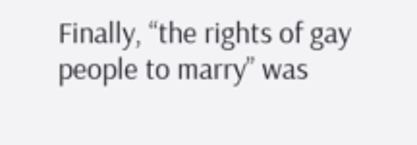Finally, “the rights of gay people to marry” was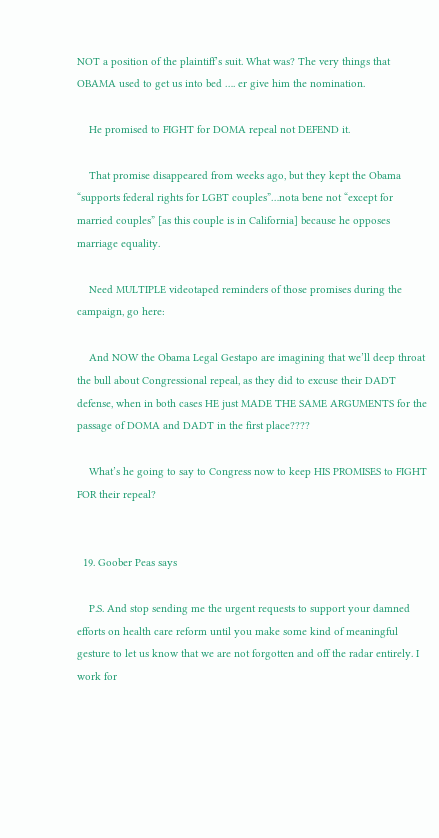NOT a position of the plaintiff’s suit. What was? The very things that OBAMA used to get us into bed …. er give him the nomination.

    He promised to FIGHT for DOMA repeal not DEFEND it.

    That promise disappeared from weeks ago, but they kept the Obama “supports federal rights for LGBT couples”…nota bene not “except for married couples” [as this couple is in California] because he opposes marriage equality.

    Need MULTIPLE videotaped reminders of those promises during the campaign, go here:

    And NOW the Obama Legal Gestapo are imagining that we’ll deep throat the bull about Congressional repeal, as they did to excuse their DADT defense, when in both cases HE just MADE THE SAME ARGUMENTS for the passage of DOMA and DADT in the first place????

    What’s he going to say to Congress now to keep HIS PROMISES to FIGHT FOR their repeal?


  19. Goober Peas says

    P.S. And stop sending me the urgent requests to support your damned efforts on health care reform until you make some kind of meaningful gesture to let us know that we are not forgotten and off the radar entirely. I work for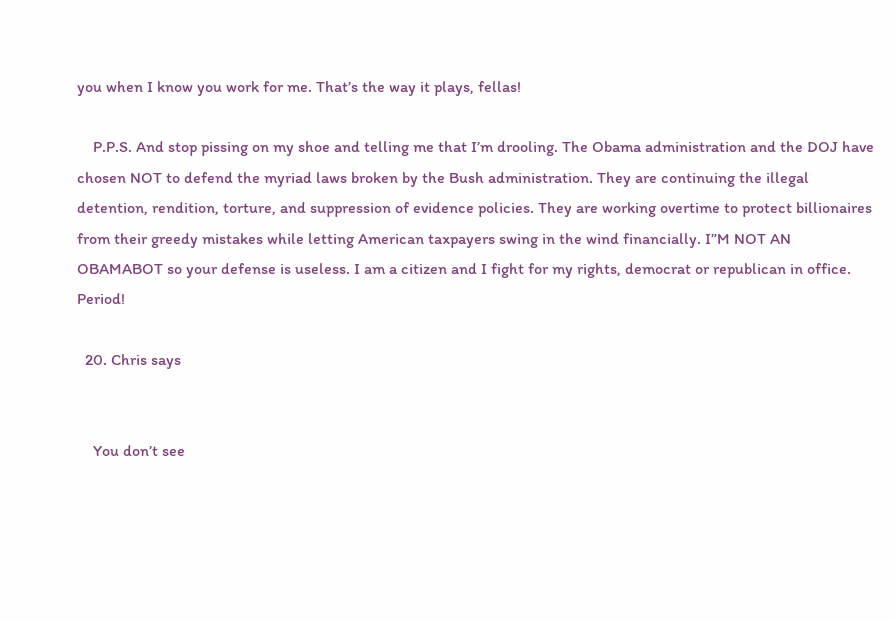you when I know you work for me. That’s the way it plays, fellas!

    P.P.S. And stop pissing on my shoe and telling me that I’m drooling. The Obama administration and the DOJ have chosen NOT to defend the myriad laws broken by the Bush administration. They are continuing the illegal detention, rendition, torture, and suppression of evidence policies. They are working overtime to protect billionaires from their greedy mistakes while letting American taxpayers swing in the wind financially. I”M NOT AN OBAMABOT so your defense is useless. I am a citizen and I fight for my rights, democrat or republican in office. Period!

  20. Chris says


    You don’t see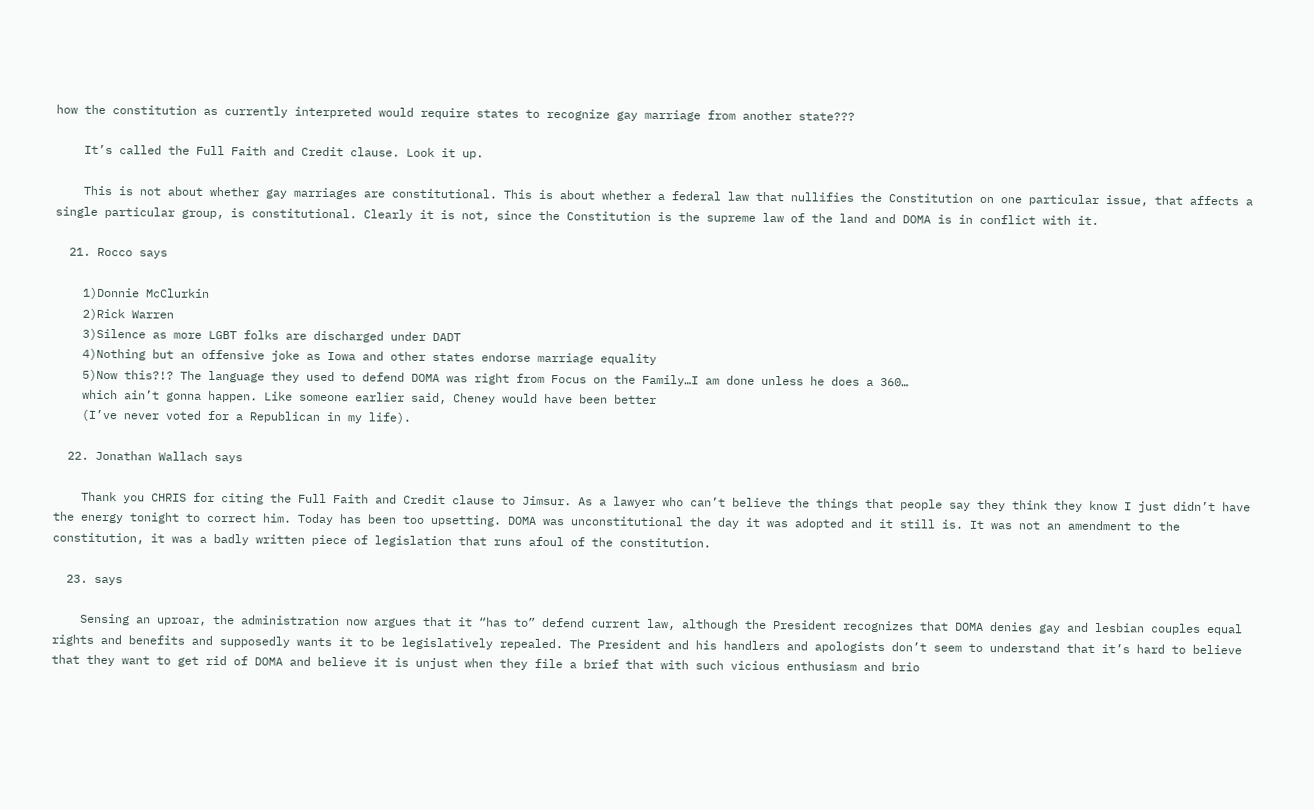how the constitution as currently interpreted would require states to recognize gay marriage from another state???

    It’s called the Full Faith and Credit clause. Look it up.

    This is not about whether gay marriages are constitutional. This is about whether a federal law that nullifies the Constitution on one particular issue, that affects a single particular group, is constitutional. Clearly it is not, since the Constitution is the supreme law of the land and DOMA is in conflict with it.

  21. Rocco says

    1)Donnie McClurkin
    2)Rick Warren
    3)Silence as more LGBT folks are discharged under DADT
    4)Nothing but an offensive joke as Iowa and other states endorse marriage equality
    5)Now this?!? The language they used to defend DOMA was right from Focus on the Family…I am done unless he does a 360…
    which ain’t gonna happen. Like someone earlier said, Cheney would have been better
    (I’ve never voted for a Republican in my life).

  22. Jonathan Wallach says

    Thank you CHRIS for citing the Full Faith and Credit clause to Jimsur. As a lawyer who can’t believe the things that people say they think they know I just didn’t have the energy tonight to correct him. Today has been too upsetting. DOMA was unconstitutional the day it was adopted and it still is. It was not an amendment to the constitution, it was a badly written piece of legislation that runs afoul of the constitution.

  23. says

    Sensing an uproar, the administration now argues that it “has to” defend current law, although the President recognizes that DOMA denies gay and lesbian couples equal rights and benefits and supposedly wants it to be legislatively repealed. The President and his handlers and apologists don’t seem to understand that it’s hard to believe that they want to get rid of DOMA and believe it is unjust when they file a brief that with such vicious enthusiasm and brio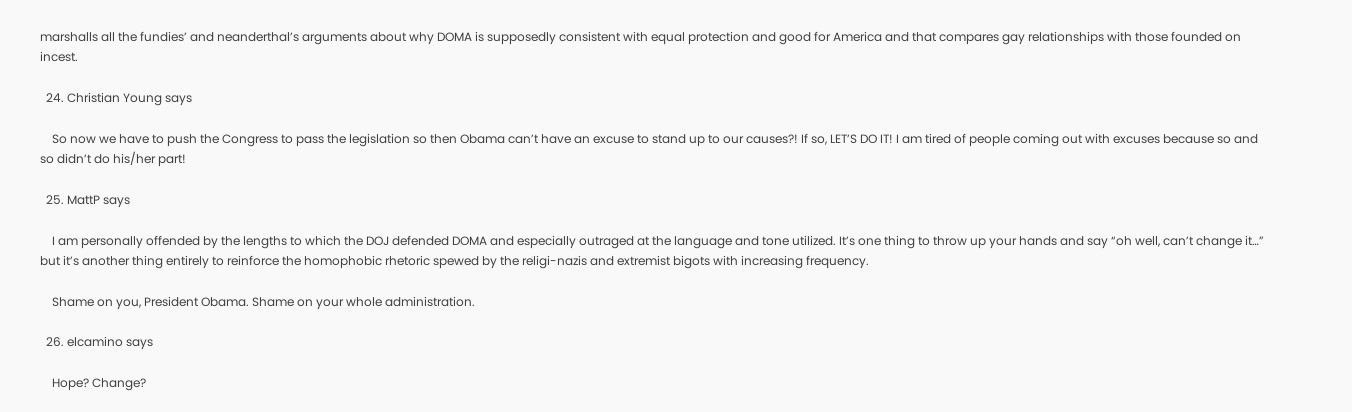marshalls all the fundies’ and neanderthal’s arguments about why DOMA is supposedly consistent with equal protection and good for America and that compares gay relationships with those founded on incest.

  24. Christian Young says

    So now we have to push the Congress to pass the legislation so then Obama can’t have an excuse to stand up to our causes?! If so, LET’S DO IT! I am tired of people coming out with excuses because so and so didn’t do his/her part!

  25. MattP says

    I am personally offended by the lengths to which the DOJ defended DOMA and especially outraged at the language and tone utilized. It’s one thing to throw up your hands and say “oh well, can’t change it…” but it’s another thing entirely to reinforce the homophobic rhetoric spewed by the religi-nazis and extremist bigots with increasing frequency.

    Shame on you, President Obama. Shame on your whole administration.

  26. elcamino says

    Hope? Change?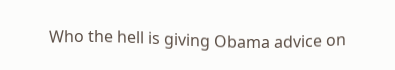Who the hell is giving Obama advice on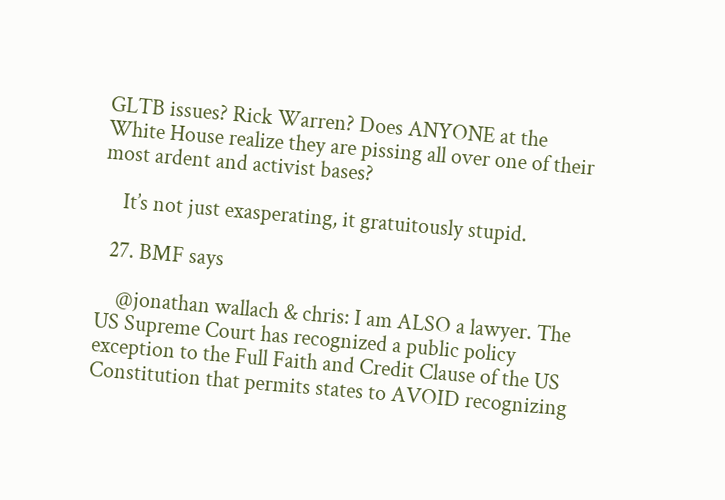GLTB issues? Rick Warren? Does ANYONE at the White House realize they are pissing all over one of their most ardent and activist bases?

    It’s not just exasperating, it gratuitously stupid.

  27. BMF says

    @jonathan wallach & chris: I am ALSO a lawyer. The US Supreme Court has recognized a public policy exception to the Full Faith and Credit Clause of the US Constitution that permits states to AVOID recognizing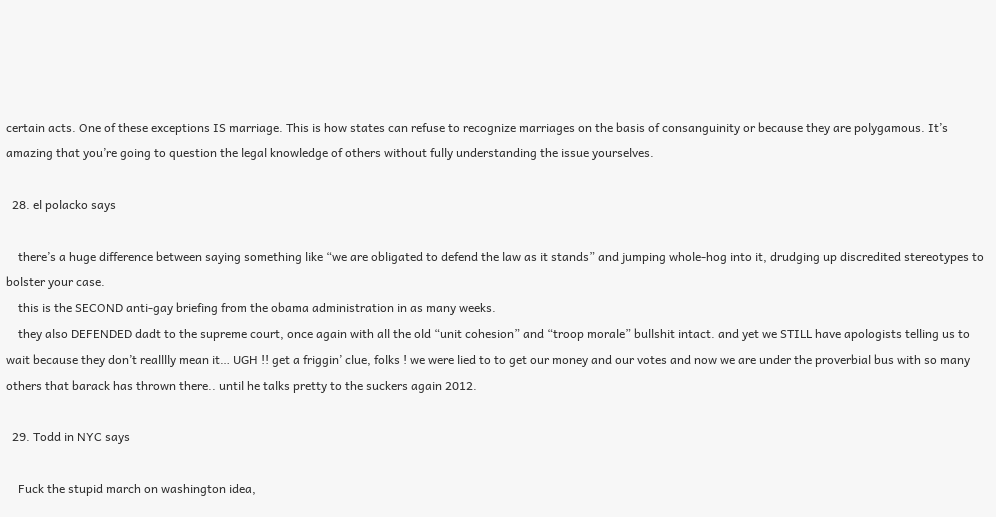certain acts. One of these exceptions IS marriage. This is how states can refuse to recognize marriages on the basis of consanguinity or because they are polygamous. It’s amazing that you’re going to question the legal knowledge of others without fully understanding the issue yourselves.

  28. el polacko says

    there’s a huge difference between saying something like “we are obligated to defend the law as it stands” and jumping whole-hog into it, drudging up discredited stereotypes to bolster your case.
    this is the SECOND anti-gay briefing from the obama administration in as many weeks.
    they also DEFENDED dadt to the supreme court, once again with all the old “unit cohesion” and “troop morale” bullshit intact. and yet we STILL have apologists telling us to wait because they don’t realllly mean it… UGH !! get a friggin’ clue, folks ! we were lied to to get our money and our votes and now we are under the proverbial bus with so many others that barack has thrown there.. until he talks pretty to the suckers again 2012.

  29. Todd in NYC says

    Fuck the stupid march on washington idea,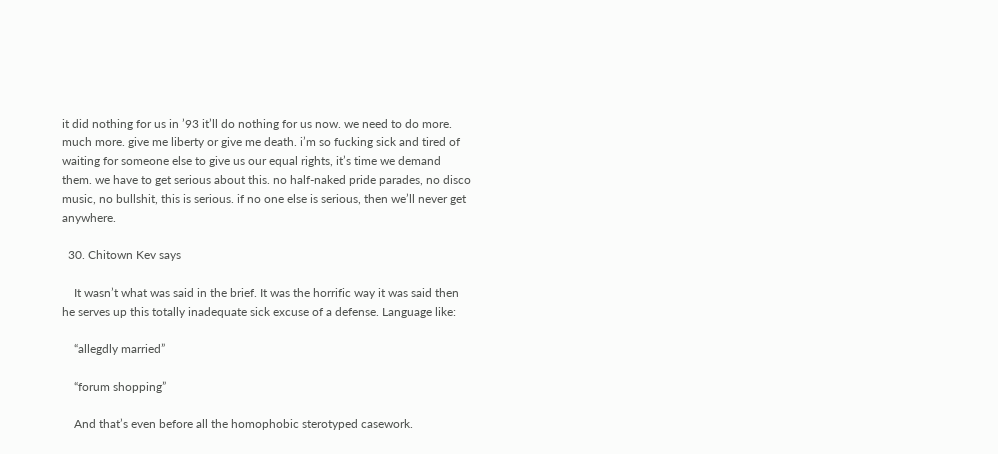it did nothing for us in ’93 it’ll do nothing for us now. we need to do more. much more. give me liberty or give me death. i’m so fucking sick and tired of waiting for someone else to give us our equal rights, it’s time we demand them. we have to get serious about this. no half-naked pride parades, no disco music, no bullshit, this is serious. if no one else is serious, then we’ll never get anywhere.

  30. Chitown Kev says

    It wasn’t what was said in the brief. It was the horrific way it was said then he serves up this totally inadequate sick excuse of a defense. Language like:

    “allegdly married”

    “forum shopping”

    And that’s even before all the homophobic sterotyped casework.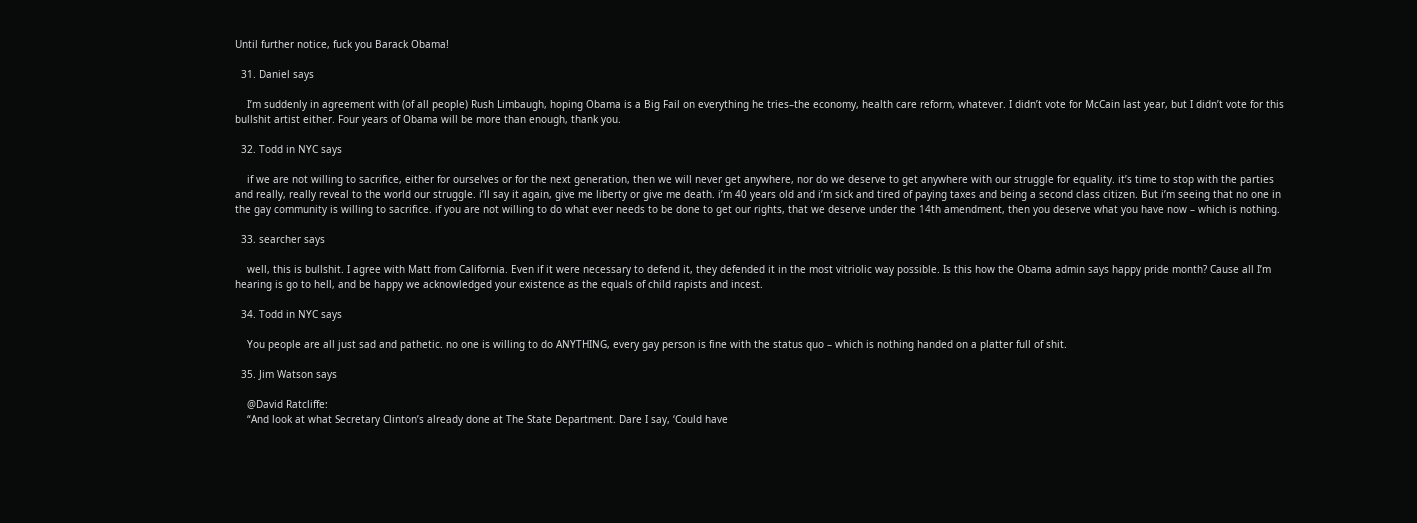Until further notice, fuck you Barack Obama!

  31. Daniel says

    I’m suddenly in agreement with (of all people) Rush Limbaugh, hoping Obama is a Big Fail on everything he tries–the economy, health care reform, whatever. I didn’t vote for McCain last year, but I didn’t vote for this bullshit artist either. Four years of Obama will be more than enough, thank you.

  32. Todd in NYC says

    if we are not willing to sacrifice, either for ourselves or for the next generation, then we will never get anywhere, nor do we deserve to get anywhere with our struggle for equality. it’s time to stop with the parties and really, really reveal to the world our struggle. i’ll say it again, give me liberty or give me death. i’m 40 years old and i’m sick and tired of paying taxes and being a second class citizen. But i’m seeing that no one in the gay community is willing to sacrifice. if you are not willing to do what ever needs to be done to get our rights, that we deserve under the 14th amendment, then you deserve what you have now – which is nothing.

  33. searcher says

    well, this is bullshit. I agree with Matt from California. Even if it were necessary to defend it, they defended it in the most vitriolic way possible. Is this how the Obama admin says happy pride month? Cause all I’m hearing is go to hell, and be happy we acknowledged your existence as the equals of child rapists and incest.

  34. Todd in NYC says

    You people are all just sad and pathetic. no one is willing to do ANYTHING, every gay person is fine with the status quo – which is nothing handed on a platter full of shit.

  35. Jim Watson says

    @David Ratcliffe:
    “And look at what Secretary Clinton’s already done at The State Department. Dare I say, ‘Could have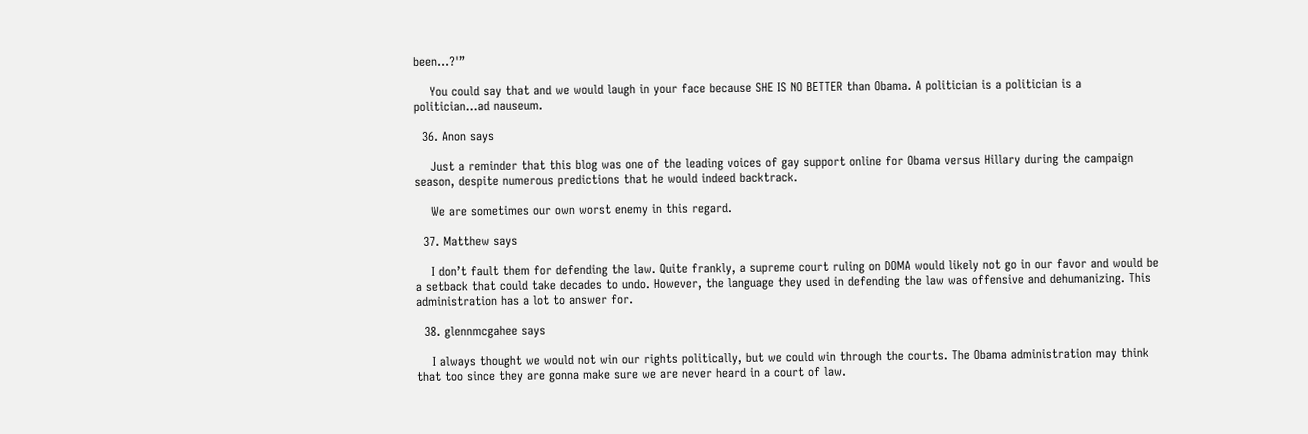been…?'”

    You could say that and we would laugh in your face because SHE IS NO BETTER than Obama. A politician is a politician is a politician…ad nauseum.

  36. Anon says

    Just a reminder that this blog was one of the leading voices of gay support online for Obama versus Hillary during the campaign season, despite numerous predictions that he would indeed backtrack.

    We are sometimes our own worst enemy in this regard.

  37. Matthew says

    I don’t fault them for defending the law. Quite frankly, a supreme court ruling on DOMA would likely not go in our favor and would be a setback that could take decades to undo. However, the language they used in defending the law was offensive and dehumanizing. This administration has a lot to answer for.

  38. glennmcgahee says

    I always thought we would not win our rights politically, but we could win through the courts. The Obama administration may think that too since they are gonna make sure we are never heard in a court of law.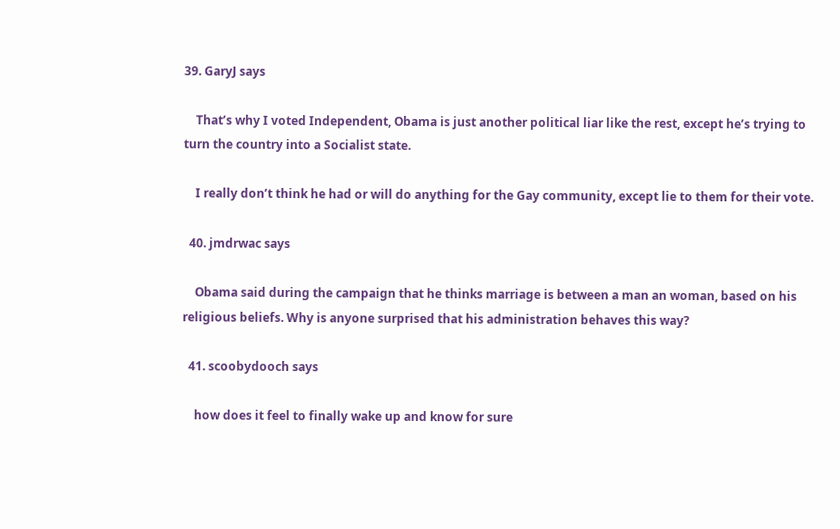39. GaryJ says

    That’s why I voted Independent, Obama is just another political liar like the rest, except he’s trying to turn the country into a Socialist state.

    I really don’t think he had or will do anything for the Gay community, except lie to them for their vote.

  40. jmdrwac says

    Obama said during the campaign that he thinks marriage is between a man an woman, based on his religious beliefs. Why is anyone surprised that his administration behaves this way?

  41. scoobydooch says

    how does it feel to finally wake up and know for sure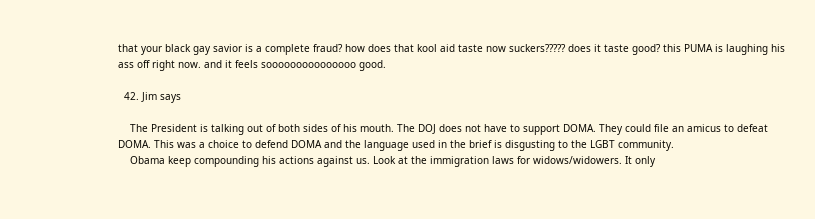that your black gay savior is a complete fraud? how does that kool aid taste now suckers????? does it taste good? this PUMA is laughing his ass off right now. and it feels sooooooooooooooo good.

  42. Jim says

    The President is talking out of both sides of his mouth. The DOJ does not have to support DOMA. They could file an amicus to defeat DOMA. This was a choice to defend DOMA and the language used in the brief is disgusting to the LGBT community.
    Obama keep compounding his actions against us. Look at the immigration laws for widows/widowers. It only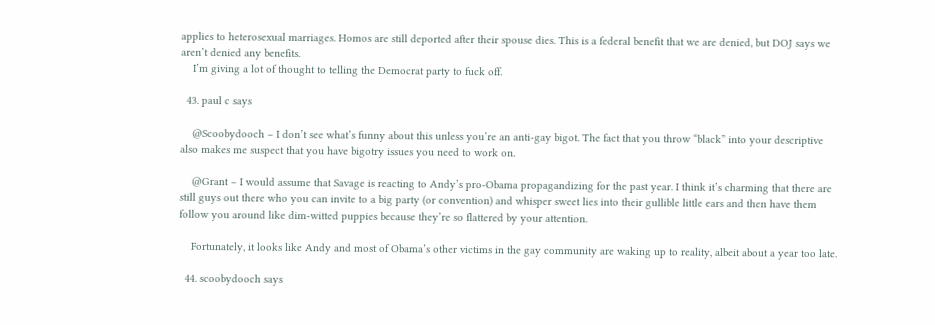applies to heterosexual marriages. Homos are still deported after their spouse dies. This is a federal benefit that we are denied, but DOJ says we aren’t denied any benefits.
    I’m giving a lot of thought to telling the Democrat party to fuck off.

  43. paul c says

    @Scoobydooch – I don’t see what’s funny about this unless you’re an anti-gay bigot. The fact that you throw “black” into your descriptive also makes me suspect that you have bigotry issues you need to work on.

    @Grant – I would assume that Savage is reacting to Andy’s pro-Obama propagandizing for the past year. I think it’s charming that there are still guys out there who you can invite to a big party (or convention) and whisper sweet lies into their gullible little ears and then have them follow you around like dim-witted puppies because they’re so flattered by your attention.

    Fortunately, it looks like Andy and most of Obama’s other victims in the gay community are waking up to reality, albeit about a year too late.

  44. scoobydooch says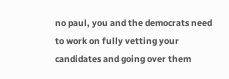no paul, you and the democrats need to work on fully vetting your candidates and going over them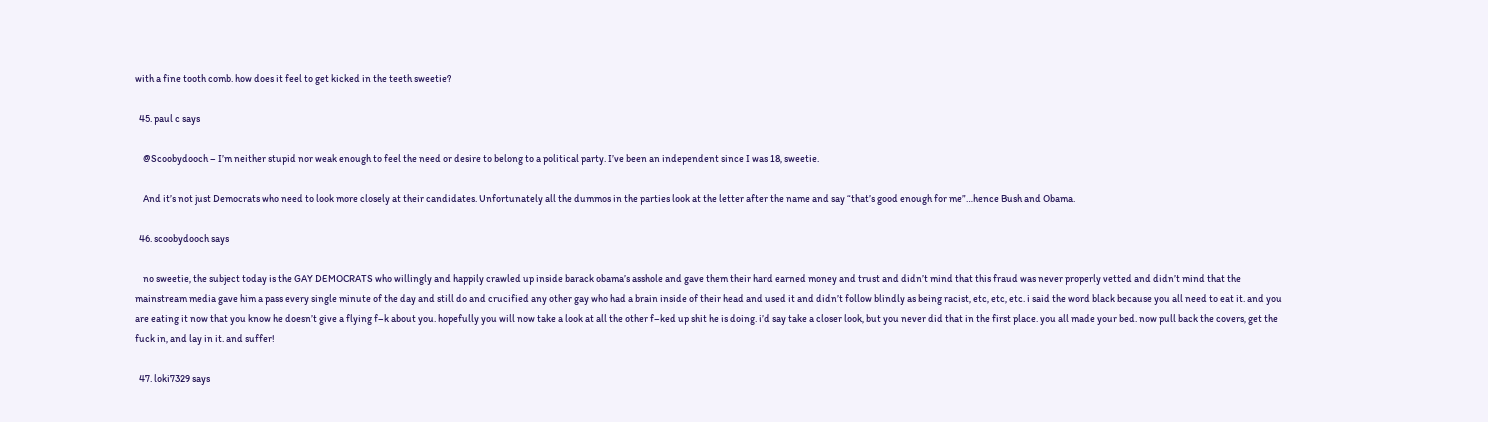with a fine tooth comb. how does it feel to get kicked in the teeth sweetie?

  45. paul c says

    @Scoobydooch – I’m neither stupid nor weak enough to feel the need or desire to belong to a political party. I’ve been an independent since I was 18, sweetie.

    And it’s not just Democrats who need to look more closely at their candidates. Unfortunately all the dummos in the parties look at the letter after the name and say “that’s good enough for me”…hence Bush and Obama.

  46. scoobydooch says

    no sweetie, the subject today is the GAY DEMOCRATS who willingly and happily crawled up inside barack obama’s asshole and gave them their hard earned money and trust and didn’t mind that this fraud was never properly vetted and didn’t mind that the mainstream media gave him a pass every single minute of the day and still do and crucified any other gay who had a brain inside of their head and used it and didn’t follow blindly as being racist, etc, etc, etc. i said the word black because you all need to eat it. and you are eating it now that you know he doesn’t give a flying f–k about you. hopefully you will now take a look at all the other f–ked up shit he is doing. i’d say take a closer look, but you never did that in the first place. you all made your bed. now pull back the covers, get the fuck in, and lay in it. and suffer!

  47. loki7329 says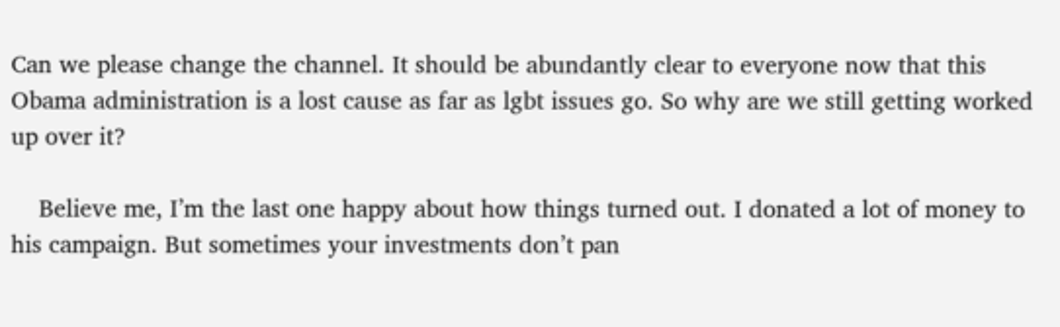Can we please change the channel. It should be abundantly clear to everyone now that this Obama administration is a lost cause as far as lgbt issues go. So why are we still getting worked up over it?

    Believe me, I’m the last one happy about how things turned out. I donated a lot of money to his campaign. But sometimes your investments don’t pan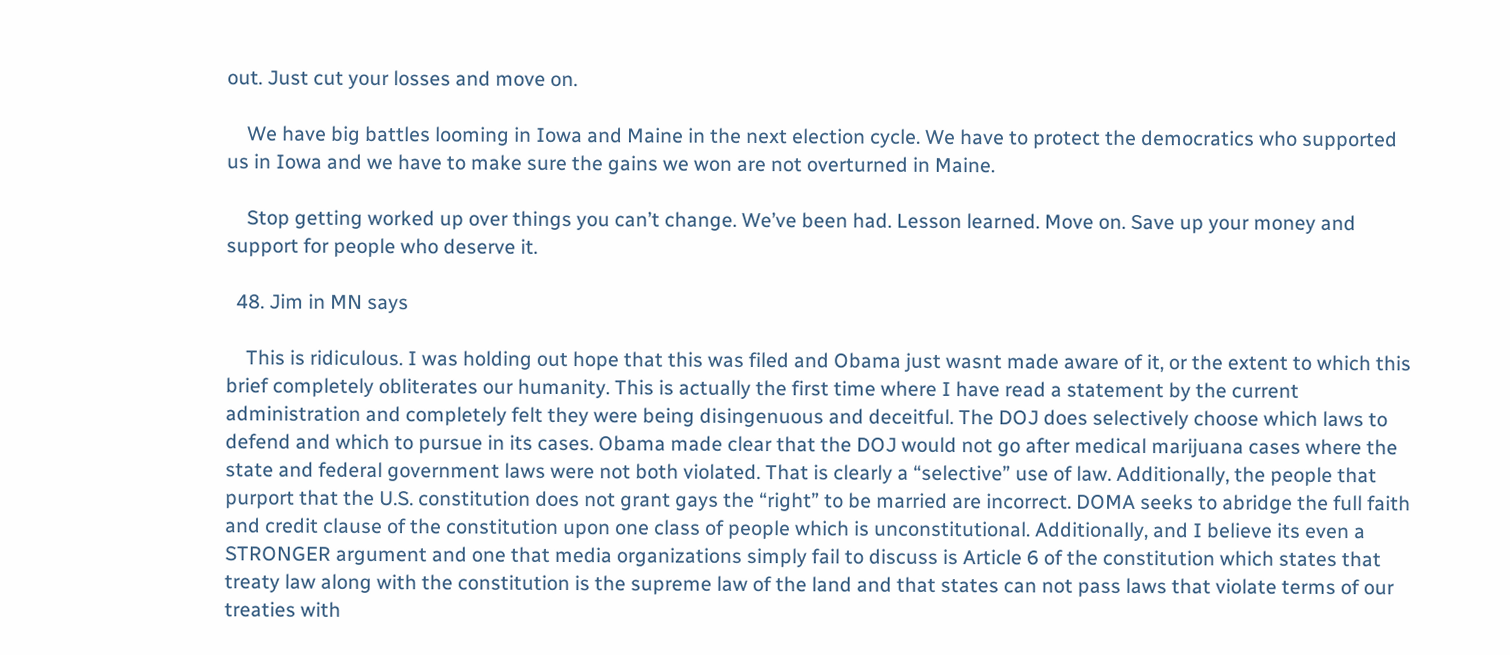out. Just cut your losses and move on.

    We have big battles looming in Iowa and Maine in the next election cycle. We have to protect the democratics who supported us in Iowa and we have to make sure the gains we won are not overturned in Maine.

    Stop getting worked up over things you can’t change. We’ve been had. Lesson learned. Move on. Save up your money and support for people who deserve it.

  48. Jim in MN says

    This is ridiculous. I was holding out hope that this was filed and Obama just wasnt made aware of it, or the extent to which this brief completely obliterates our humanity. This is actually the first time where I have read a statement by the current administration and completely felt they were being disingenuous and deceitful. The DOJ does selectively choose which laws to defend and which to pursue in its cases. Obama made clear that the DOJ would not go after medical marijuana cases where the state and federal government laws were not both violated. That is clearly a “selective” use of law. Additionally, the people that purport that the U.S. constitution does not grant gays the “right” to be married are incorrect. DOMA seeks to abridge the full faith and credit clause of the constitution upon one class of people which is unconstitutional. Additionally, and I believe its even a STRONGER argument and one that media organizations simply fail to discuss is Article 6 of the constitution which states that treaty law along with the constitution is the supreme law of the land and that states can not pass laws that violate terms of our treaties with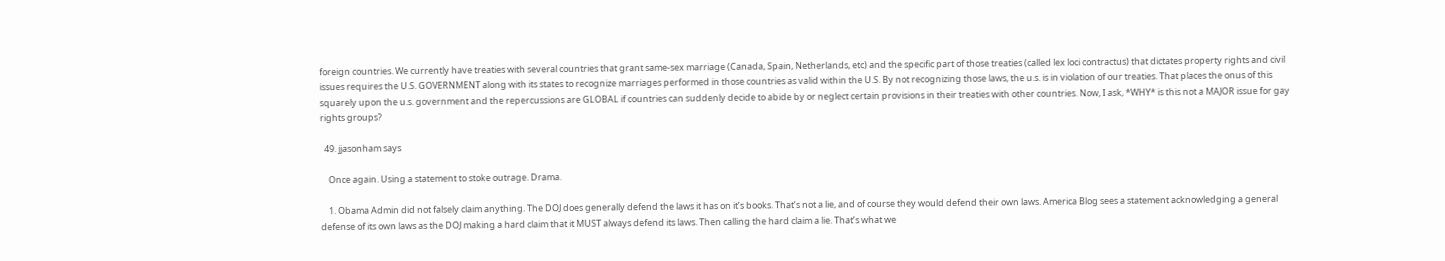foreign countries. We currently have treaties with several countries that grant same-sex marriage (Canada, Spain, Netherlands, etc) and the specific part of those treaties (called lex loci contractus) that dictates property rights and civil issues requires the U.S. GOVERNMENT along with its states to recognize marriages performed in those countries as valid within the U.S. By not recognizing those laws, the u.s. is in violation of our treaties. That places the onus of this squarely upon the u.s. government and the repercussions are GLOBAL if countries can suddenly decide to abide by or neglect certain provisions in their treaties with other countries. Now, I ask, *WHY* is this not a MAJOR issue for gay rights groups?

  49. jjasonham says

    Once again. Using a statement to stoke outrage. Drama.

    1. Obama Admin did not falsely claim anything. The DOJ does generally defend the laws it has on it’s books. That’s not a lie, and of course they would defend their own laws. America Blog sees a statement acknowledging a general defense of its own laws as the DOJ making a hard claim that it MUST always defend its laws. Then calling the hard claim a lie. That’s what we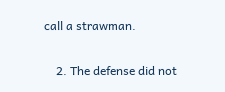call a strawman.

    2. The defense did not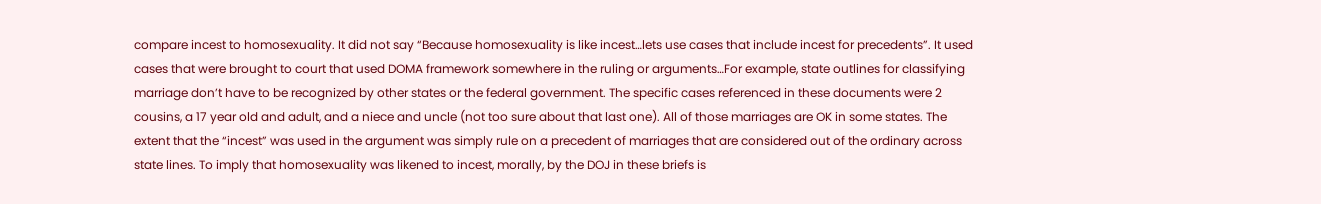compare incest to homosexuality. It did not say “Because homosexuality is like incest…lets use cases that include incest for precedents”. It used cases that were brought to court that used DOMA framework somewhere in the ruling or arguments…For example, state outlines for classifying marriage don’t have to be recognized by other states or the federal government. The specific cases referenced in these documents were 2 cousins, a 17 year old and adult, and a niece and uncle (not too sure about that last one). All of those marriages are OK in some states. The extent that the “incest” was used in the argument was simply rule on a precedent of marriages that are considered out of the ordinary across state lines. To imply that homosexuality was likened to incest, morally, by the DOJ in these briefs is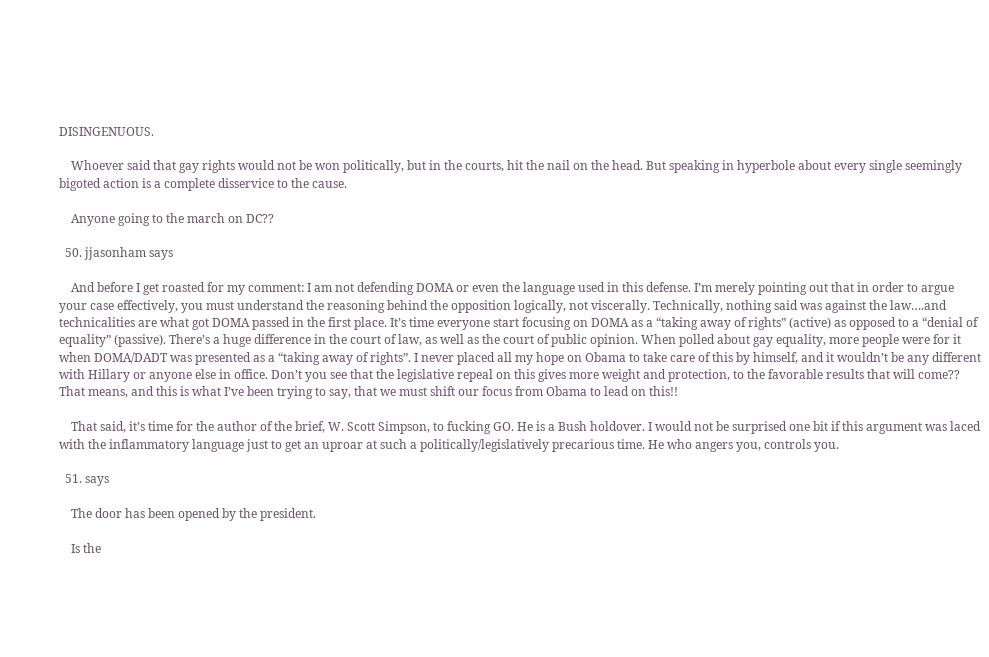DISINGENUOUS.

    Whoever said that gay rights would not be won politically, but in the courts, hit the nail on the head. But speaking in hyperbole about every single seemingly bigoted action is a complete disservice to the cause.

    Anyone going to the march on DC??

  50. jjasonham says

    And before I get roasted for my comment: I am not defending DOMA or even the language used in this defense. I’m merely pointing out that in order to argue your case effectively, you must understand the reasoning behind the opposition logically, not viscerally. Technically, nothing said was against the law….and technicalities are what got DOMA passed in the first place. It’s time everyone start focusing on DOMA as a “taking away of rights” (active) as opposed to a “denial of equality” (passive). There’s a huge difference in the court of law, as well as the court of public opinion. When polled about gay equality, more people were for it when DOMA/DADT was presented as a “taking away of rights”. I never placed all my hope on Obama to take care of this by himself, and it wouldn’t be any different with Hillary or anyone else in office. Don’t you see that the legislative repeal on this gives more weight and protection, to the favorable results that will come?? That means, and this is what I’ve been trying to say, that we must shift our focus from Obama to lead on this!!

    That said, it’s time for the author of the brief, W. Scott Simpson, to fucking GO. He is a Bush holdover. I would not be surprised one bit if this argument was laced with the inflammatory language just to get an uproar at such a politically/legislatively precarious time. He who angers you, controls you.

  51. says

    The door has been opened by the president.

    Is the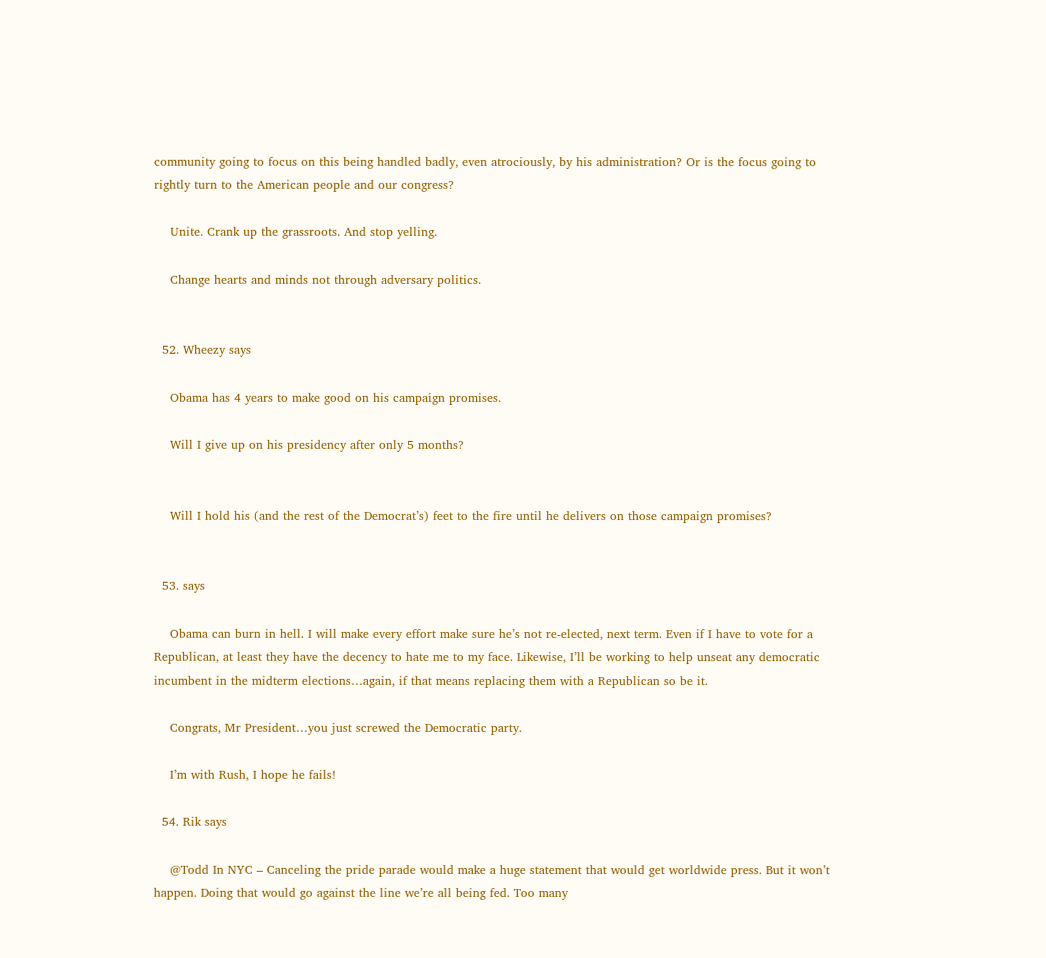community going to focus on this being handled badly, even atrociously, by his administration? Or is the focus going to rightly turn to the American people and our congress?

    Unite. Crank up the grassroots. And stop yelling.

    Change hearts and minds not through adversary politics.


  52. Wheezy says

    Obama has 4 years to make good on his campaign promises.

    Will I give up on his presidency after only 5 months?


    Will I hold his (and the rest of the Democrat’s) feet to the fire until he delivers on those campaign promises?


  53. says

    Obama can burn in hell. I will make every effort make sure he’s not re-elected, next term. Even if I have to vote for a Republican, at least they have the decency to hate me to my face. Likewise, I’ll be working to help unseat any democratic incumbent in the midterm elections…again, if that means replacing them with a Republican so be it.

    Congrats, Mr President…you just screwed the Democratic party.

    I’m with Rush, I hope he fails!

  54. Rik says

    @Todd In NYC – Canceling the pride parade would make a huge statement that would get worldwide press. But it won’t happen. Doing that would go against the line we’re all being fed. Too many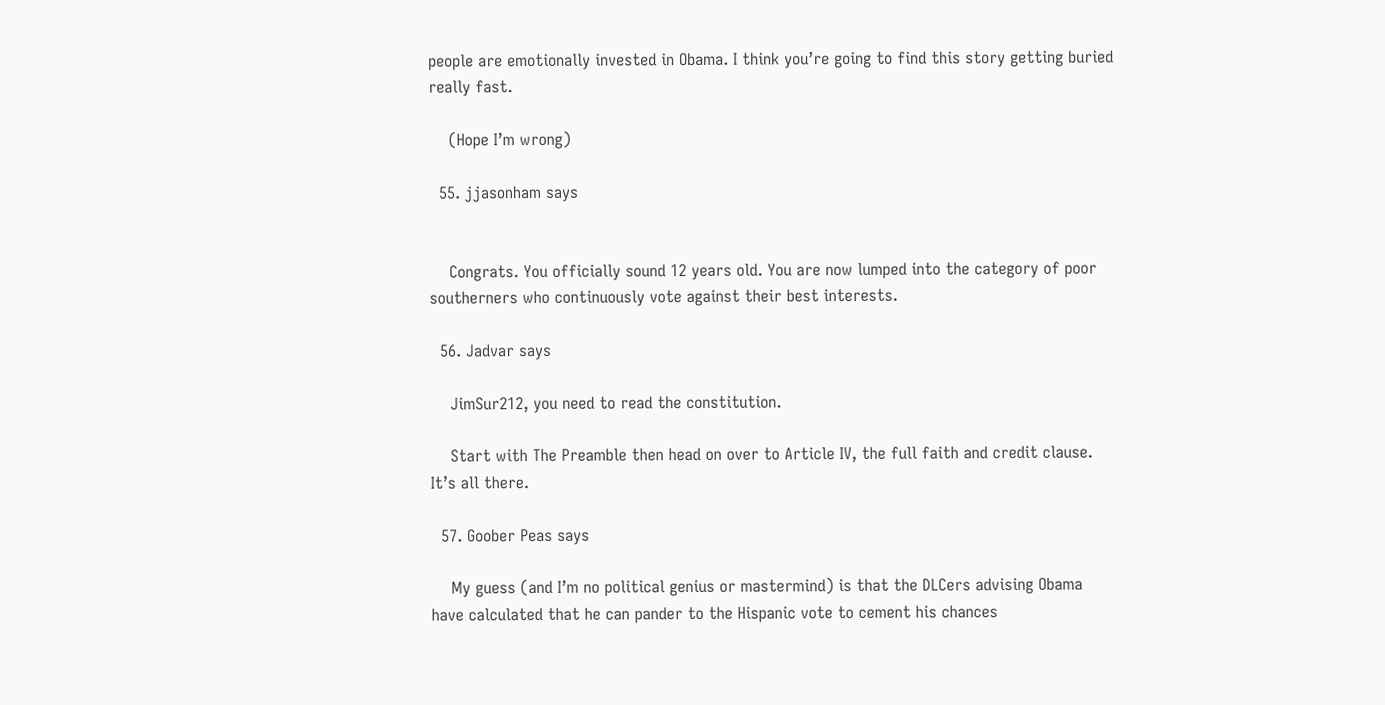people are emotionally invested in Obama. I think you’re going to find this story getting buried really fast.

    (Hope I’m wrong)

  55. jjasonham says


    Congrats. You officially sound 12 years old. You are now lumped into the category of poor southerners who continuously vote against their best interests.

  56. Jadvar says

    JimSur212, you need to read the constitution.

    Start with The Preamble then head on over to Article IV, the full faith and credit clause. It’s all there.

  57. Goober Peas says

    My guess (and I’m no political genius or mastermind) is that the DLCers advising Obama have calculated that he can pander to the Hispanic vote to cement his chances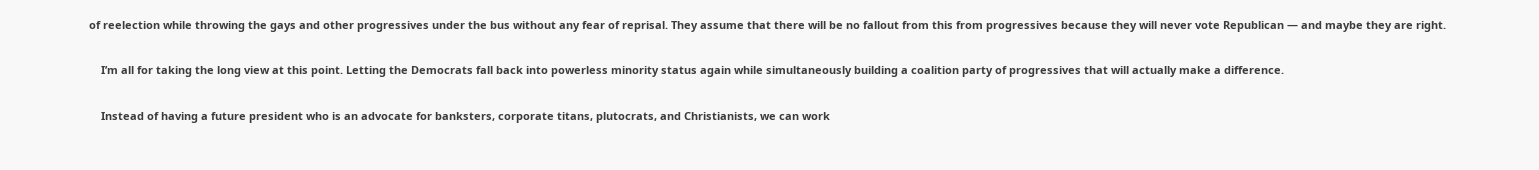of reelection while throwing the gays and other progressives under the bus without any fear of reprisal. They assume that there will be no fallout from this from progressives because they will never vote Republican — and maybe they are right.

    I’m all for taking the long view at this point. Letting the Democrats fall back into powerless minority status again while simultaneously building a coalition party of progressives that will actually make a difference.

    Instead of having a future president who is an advocate for banksters, corporate titans, plutocrats, and Christianists, we can work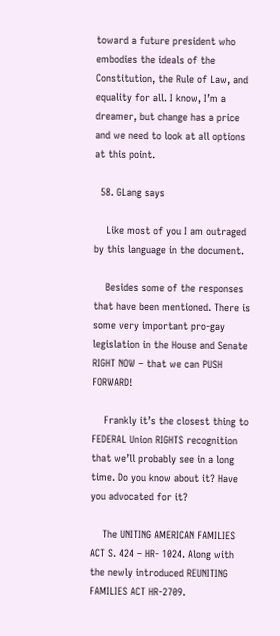toward a future president who embodies the ideals of the Constitution, the Rule of Law, and equality for all. I know, I’m a dreamer, but change has a price and we need to look at all options at this point.

  58. GLang says

    Like most of you I am outraged by this language in the document.

    Besides some of the responses that have been mentioned. There is some very important pro-gay legislation in the House and Senate RIGHT NOW – that we can PUSH FORWARD!

    Frankly it’s the closest thing to FEDERAL Union RIGHTS recognition that we’ll probably see in a long time. Do you know about it? Have you advocated for it?

    The UNITING AMERICAN FAMILIES ACT S. 424 – HR- 1024. Along with the newly introduced REUNITING FAMILIES ACT HR-2709.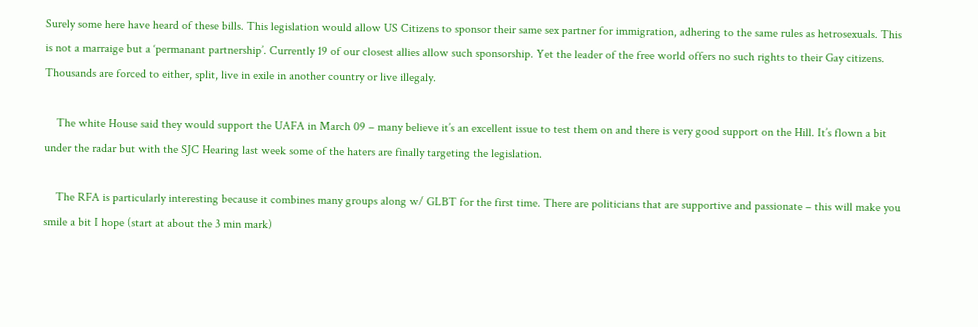Surely some here have heard of these bills. This legislation would allow US Citizens to sponsor their same sex partner for immigration, adhering to the same rules as hetrosexuals. This is not a marraige but a ‘permanant partnership’. Currently 19 of our closest allies allow such sponsorship. Yet the leader of the free world offers no such rights to their Gay citizens. Thousands are forced to either, split, live in exile in another country or live illegaly.

    The white House said they would support the UAFA in March 09 – many believe it’s an excellent issue to test them on and there is very good support on the Hill. It’s flown a bit under the radar but with the SJC Hearing last week some of the haters are finally targeting the legislation.

    The RFA is particularly interesting because it combines many groups along w/ GLBT for the first time. There are politicians that are supportive and passionate – this will make you smile a bit I hope (start at about the 3 min mark)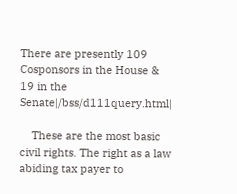There are presently 109 Cosponsors in the House & 19 in the Senate|/bss/d111query.html|

    These are the most basic civil rights. The right as a law abiding tax payer to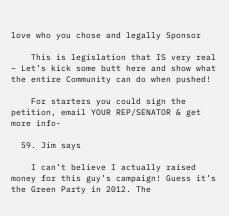love who you chose and legally Sponsor

    This is legislation that IS very real – Let’s kick some butt here and show what the entire Community can do when pushed!

    For starters you could sign the petition, email YOUR REP/SENATOR & get more info-

  59. Jim says

    I can’t believe I actually raised money for this guy’s campaign! Guess it’s the Green Party in 2012. The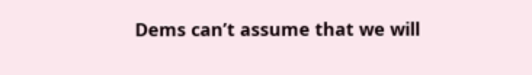Dems can’t assume that we will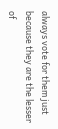always vote for them just because they are the lesser of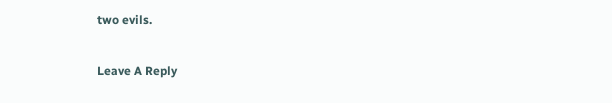two evils.

Leave A Reply